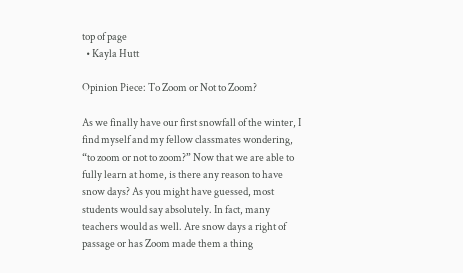top of page
  • Kayla Hutt

Opinion Piece: To Zoom or Not to Zoom?

As we finally have our first snowfall of the winter, I find myself and my fellow classmates wondering, “to zoom or not to zoom?” Now that we are able to fully learn at home, is there any reason to have snow days? As you might have guessed, most students would say absolutely. In fact, many teachers would as well. Are snow days a right of passage or has Zoom made them a thing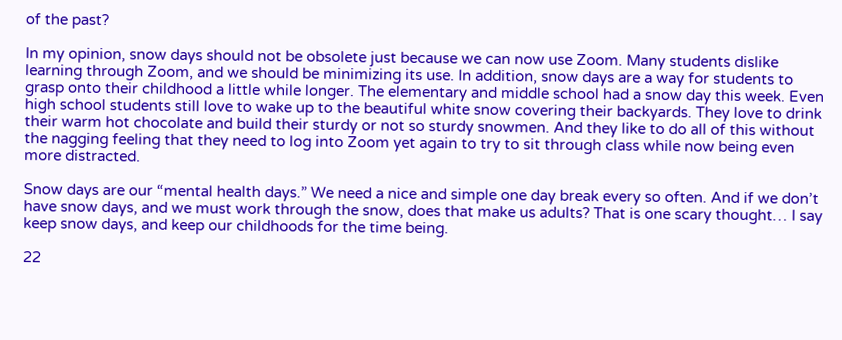of the past?

In my opinion, snow days should not be obsolete just because we can now use Zoom. Many students dislike learning through Zoom, and we should be minimizing its use. In addition, snow days are a way for students to grasp onto their childhood a little while longer. The elementary and middle school had a snow day this week. Even high school students still love to wake up to the beautiful white snow covering their backyards. They love to drink their warm hot chocolate and build their sturdy or not so sturdy snowmen. And they like to do all of this without the nagging feeling that they need to log into Zoom yet again to try to sit through class while now being even more distracted.

Snow days are our “mental health days.” We need a nice and simple one day break every so often. And if we don’t have snow days, and we must work through the snow, does that make us adults? That is one scary thought… I say keep snow days, and keep our childhoods for the time being.

22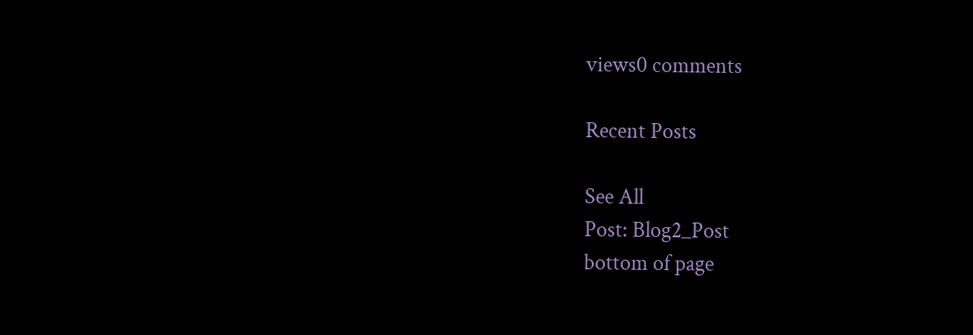views0 comments

Recent Posts

See All
Post: Blog2_Post
bottom of page